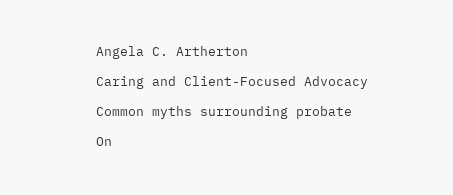Angela C. Artherton

Caring and Client-Focused Advocacy

Common myths surrounding probate

On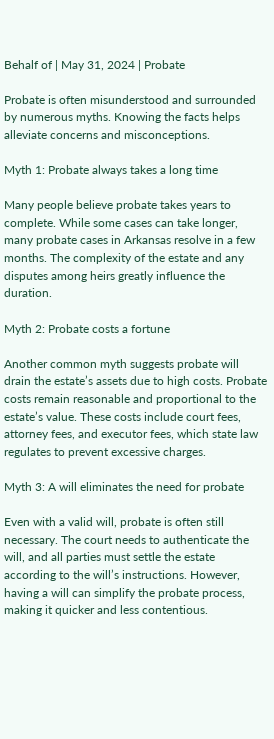Behalf of | May 31, 2024 | Probate

Probate is often misunderstood and surrounded by numerous myths. Knowing the facts helps alleviate concerns and misconceptions.

Myth 1: Probate always takes a long time

Many people believe probate takes years to complete. While some cases can take longer, many probate cases in Arkansas resolve in a few months. The complexity of the estate and any disputes among heirs greatly influence the duration.

Myth 2: Probate costs a fortune

Another common myth suggests probate will drain the estate’s assets due to high costs. Probate costs remain reasonable and proportional to the estate’s value. These costs include court fees, attorney fees, and executor fees, which state law regulates to prevent excessive charges.

Myth 3: A will eliminates the need for probate

Even with a valid will, probate is often still necessary. The court needs to authenticate the will, and all parties must settle the estate according to the will’s instructions. However, having a will can simplify the probate process, making it quicker and less contentious.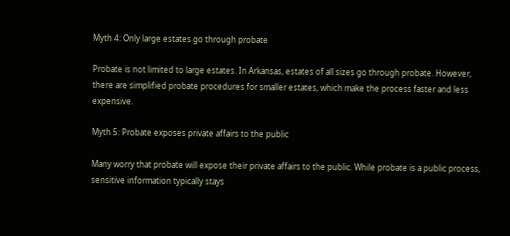Myth 4: Only large estates go through probate

Probate is not limited to large estates. In Arkansas, estates of all sizes go through probate. However, there are simplified probate procedures for smaller estates, which make the process faster and less expensive.

Myth 5: Probate exposes private affairs to the public

Many worry that probate will expose their private affairs to the public. While probate is a public process, sensitive information typically stays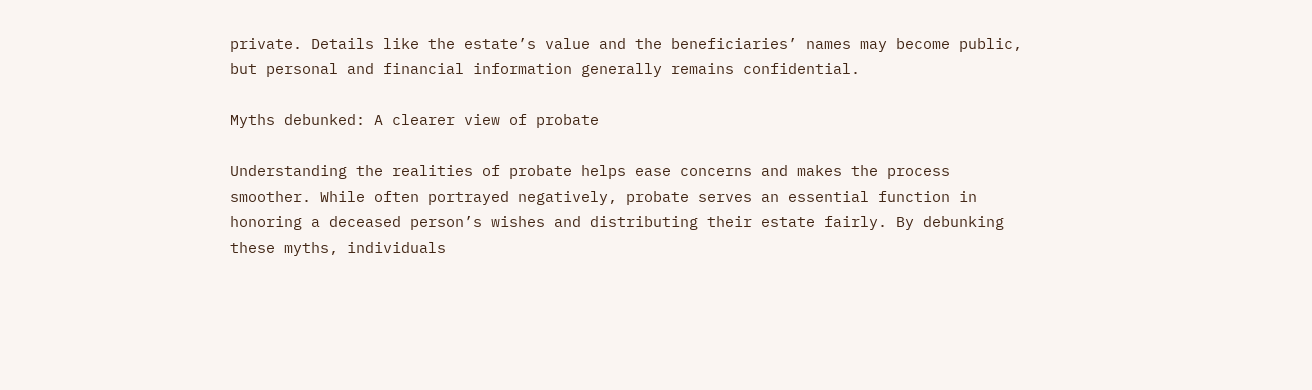private. Details like the estate’s value and the beneficiaries’ names may become public, but personal and financial information generally remains confidential.

Myths debunked: A clearer view of probate

Understanding the realities of probate helps ease concerns and makes the process smoother. While often portrayed negatively, probate serves an essential function in honoring a deceased person’s wishes and distributing their estate fairly. By debunking these myths, individuals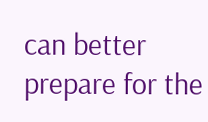can better prepare for the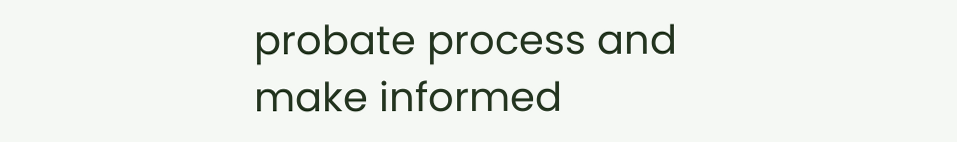probate process and make informed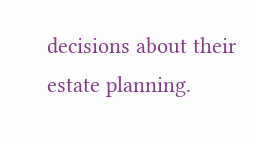decisions about their estate planning.